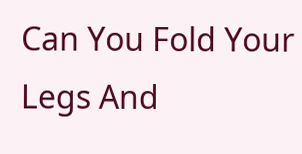Can You Fold Your Legs And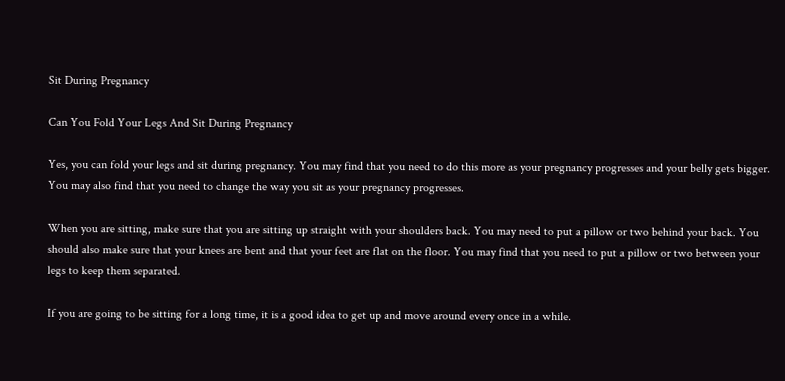Sit During Pregnancy

Can You Fold Your Legs And Sit During Pregnancy

Yes, you can fold your legs and sit during pregnancy. You may find that you need to do this more as your pregnancy progresses and your belly gets bigger. You may also find that you need to change the way you sit as your pregnancy progresses.

When you are sitting, make sure that you are sitting up straight with your shoulders back. You may need to put a pillow or two behind your back. You should also make sure that your knees are bent and that your feet are flat on the floor. You may find that you need to put a pillow or two between your legs to keep them separated.

If you are going to be sitting for a long time, it is a good idea to get up and move around every once in a while.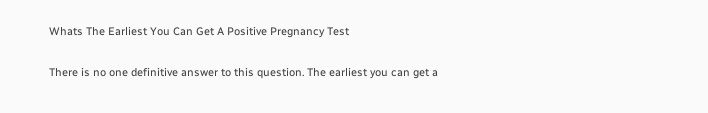Whats The Earliest You Can Get A Positive Pregnancy Test

There is no one definitive answer to this question. The earliest you can get a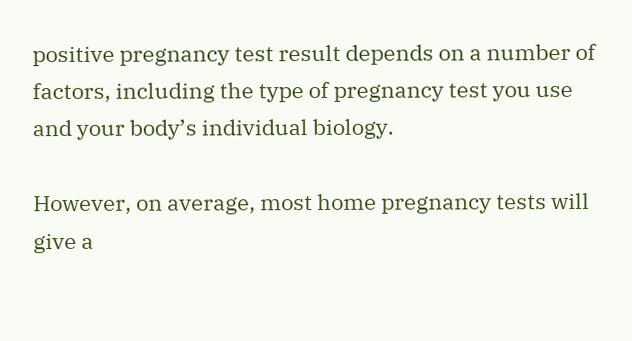positive pregnancy test result depends on a number of factors, including the type of pregnancy test you use and your body’s individual biology.

However, on average, most home pregnancy tests will give a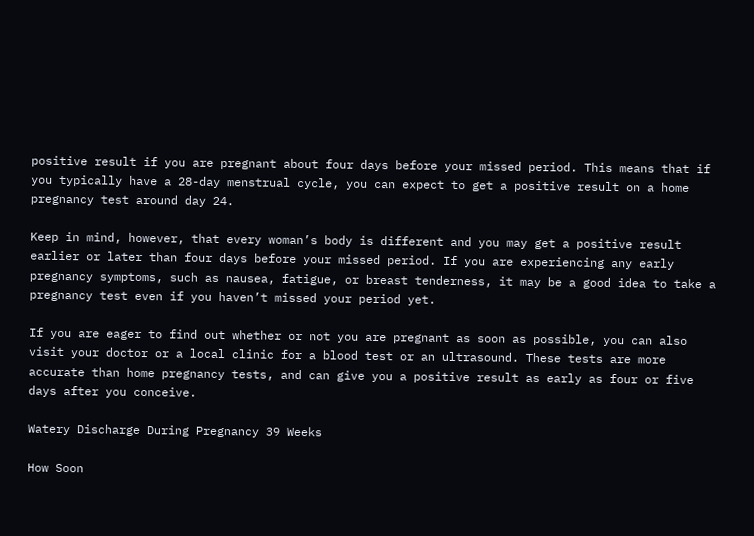positive result if you are pregnant about four days before your missed period. This means that if you typically have a 28-day menstrual cycle, you can expect to get a positive result on a home pregnancy test around day 24.

Keep in mind, however, that every woman’s body is different and you may get a positive result earlier or later than four days before your missed period. If you are experiencing any early pregnancy symptoms, such as nausea, fatigue, or breast tenderness, it may be a good idea to take a pregnancy test even if you haven’t missed your period yet.

If you are eager to find out whether or not you are pregnant as soon as possible, you can also visit your doctor or a local clinic for a blood test or an ultrasound. These tests are more accurate than home pregnancy tests, and can give you a positive result as early as four or five days after you conceive.

Watery Discharge During Pregnancy 39 Weeks

How Soon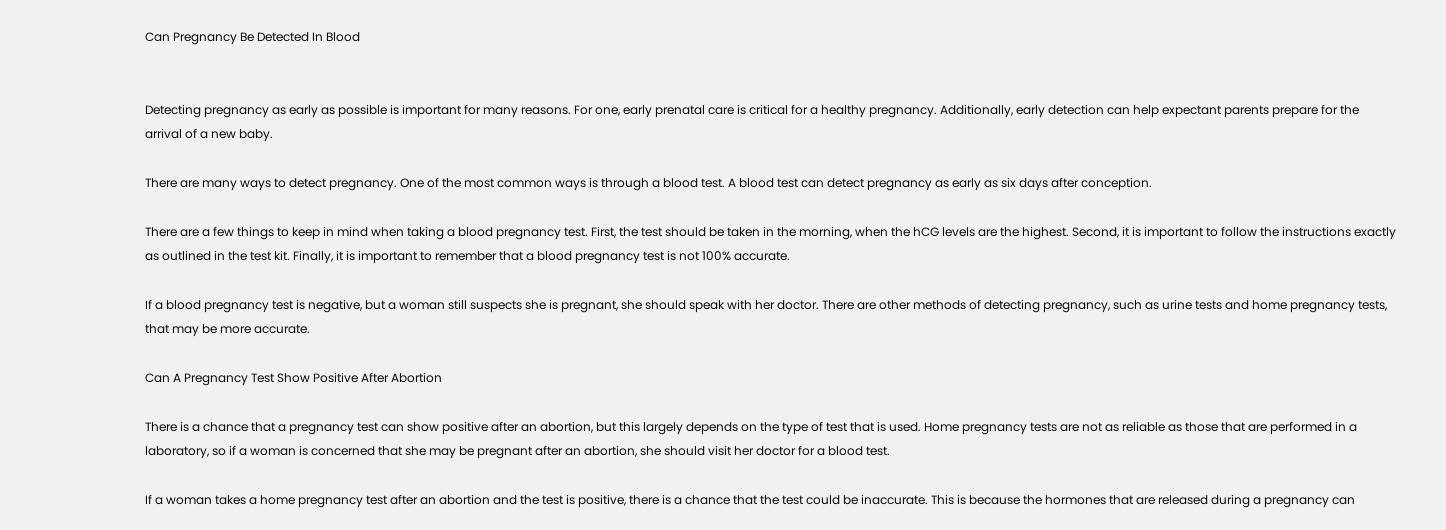Can Pregnancy Be Detected In Blood


Detecting pregnancy as early as possible is important for many reasons. For one, early prenatal care is critical for a healthy pregnancy. Additionally, early detection can help expectant parents prepare for the arrival of a new baby.

There are many ways to detect pregnancy. One of the most common ways is through a blood test. A blood test can detect pregnancy as early as six days after conception.

There are a few things to keep in mind when taking a blood pregnancy test. First, the test should be taken in the morning, when the hCG levels are the highest. Second, it is important to follow the instructions exactly as outlined in the test kit. Finally, it is important to remember that a blood pregnancy test is not 100% accurate.

If a blood pregnancy test is negative, but a woman still suspects she is pregnant, she should speak with her doctor. There are other methods of detecting pregnancy, such as urine tests and home pregnancy tests, that may be more accurate.

Can A Pregnancy Test Show Positive After Abortion

There is a chance that a pregnancy test can show positive after an abortion, but this largely depends on the type of test that is used. Home pregnancy tests are not as reliable as those that are performed in a laboratory, so if a woman is concerned that she may be pregnant after an abortion, she should visit her doctor for a blood test.

If a woman takes a home pregnancy test after an abortion and the test is positive, there is a chance that the test could be inaccurate. This is because the hormones that are released during a pregnancy can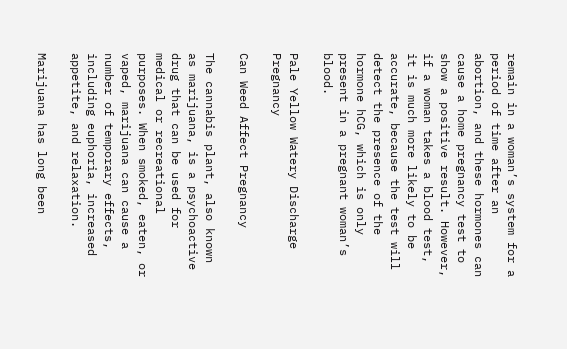remain in a woman’s system for a period of time after an abortion, and these hormones can cause a home pregnancy test to show a positive result. However, if a woman takes a blood test, it is much more likely to be accurate, because the test will detect the presence of the hormone hCG, which is only present in a pregnant woman’s blood.

Pale Yellow Watery Discharge Pregnancy

Can Weed Affect Pregnancy

The cannabis plant, also known as marijuana, is a psychoactive drug that can be used for medical or recreational purposes. When smoked, eaten, or vaped, marijuana can cause a number of temporary effects, including euphoria, increased appetite, and relaxation.

Marijuana has long been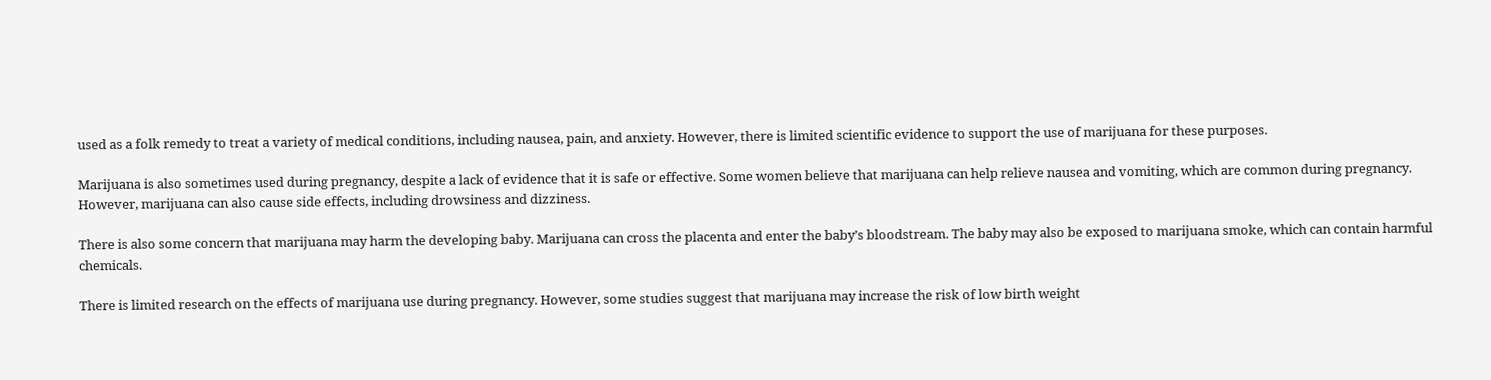used as a folk remedy to treat a variety of medical conditions, including nausea, pain, and anxiety. However, there is limited scientific evidence to support the use of marijuana for these purposes.

Marijuana is also sometimes used during pregnancy, despite a lack of evidence that it is safe or effective. Some women believe that marijuana can help relieve nausea and vomiting, which are common during pregnancy. However, marijuana can also cause side effects, including drowsiness and dizziness.

There is also some concern that marijuana may harm the developing baby. Marijuana can cross the placenta and enter the baby’s bloodstream. The baby may also be exposed to marijuana smoke, which can contain harmful chemicals.

There is limited research on the effects of marijuana use during pregnancy. However, some studies suggest that marijuana may increase the risk of low birth weight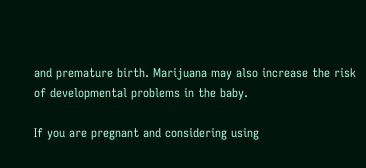and premature birth. Marijuana may also increase the risk of developmental problems in the baby.

If you are pregnant and considering using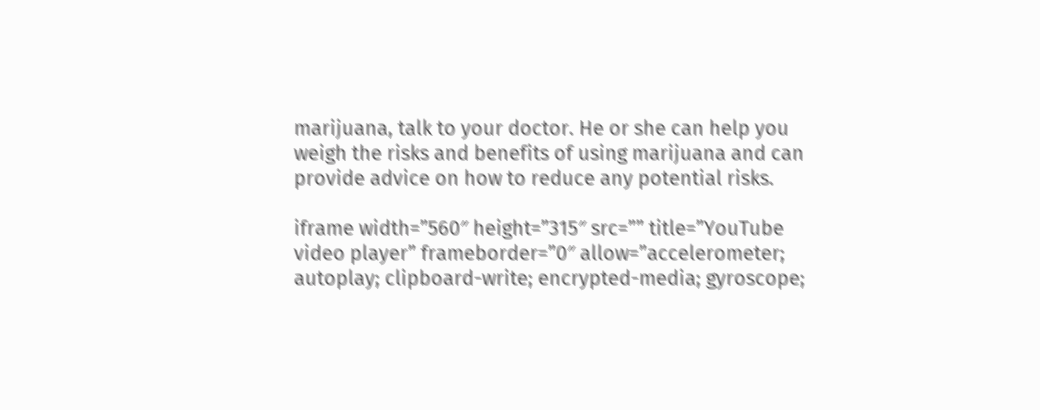marijuana, talk to your doctor. He or she can help you weigh the risks and benefits of using marijuana and can provide advice on how to reduce any potential risks.

iframe width=”560″ height=”315″ src=”” title=”YouTube video player” frameborder=”0″ allow=”accelerometer; autoplay; clipboard-write; encrypted-media; gyroscope;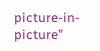picture-in-picture”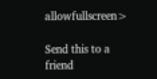allowfullscreen>

Send this to a friend